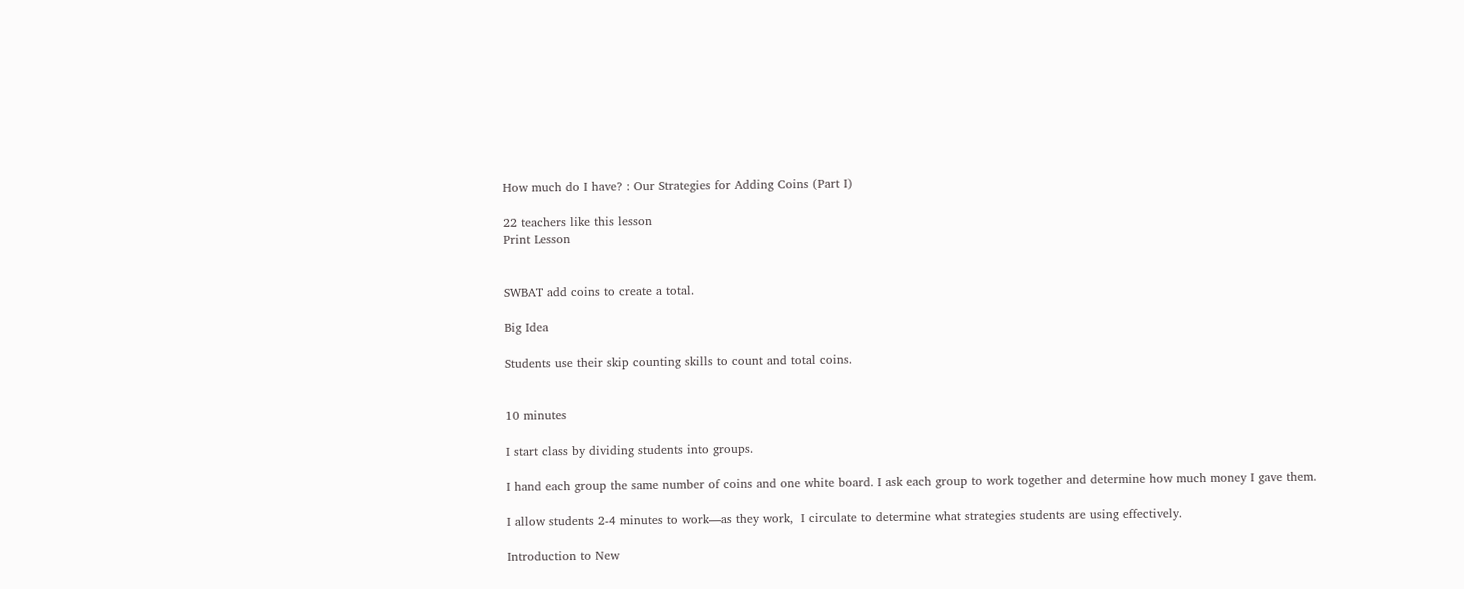How much do I have? : Our Strategies for Adding Coins (Part I)

22 teachers like this lesson
Print Lesson


SWBAT add coins to create a total.

Big Idea

Students use their skip counting skills to count and total coins.


10 minutes

I start class by dividing students into groups.

I hand each group the same number of coins and one white board. I ask each group to work together and determine how much money I gave them.

I allow students 2-4 minutes to work—as they work,  I circulate to determine what strategies students are using effectively.

Introduction to New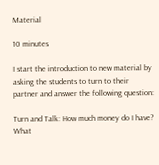Material

10 minutes

I start the introduction to new material by asking the students to turn to their partner and answer the following question:

Turn and Talk: How much money do I have?  What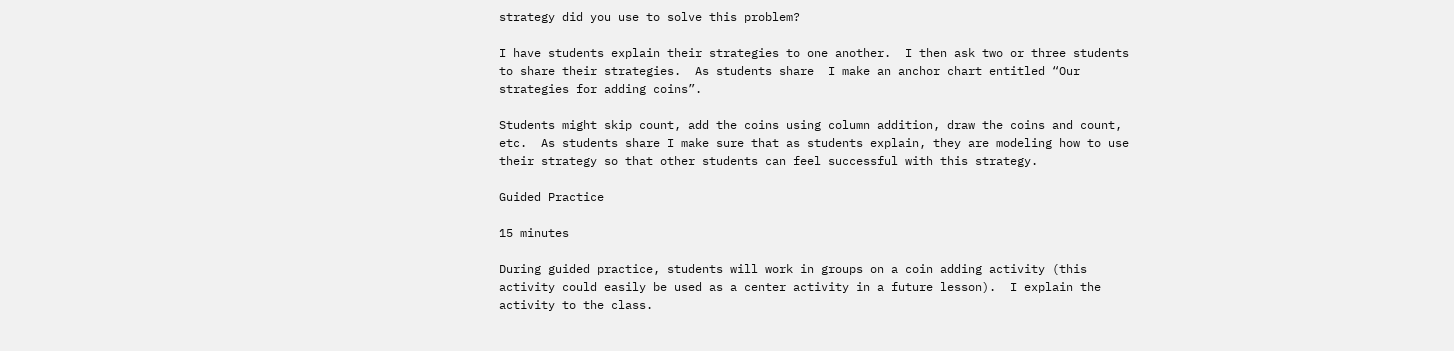strategy did you use to solve this problem?

I have students explain their strategies to one another.  I then ask two or three students to share their strategies.  As students share  I make an anchor chart entitled “Our strategies for adding coins”.

Students might skip count, add the coins using column addition, draw the coins and count, etc.  As students share I make sure that as students explain, they are modeling how to use their strategy so that other students can feel successful with this strategy.

Guided Practice

15 minutes

During guided practice, students will work in groups on a coin adding activity (this activity could easily be used as a center activity in a future lesson).  I explain the activity to the class.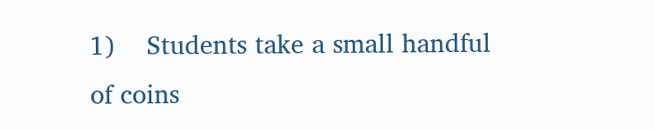1)    Students take a small handful of coins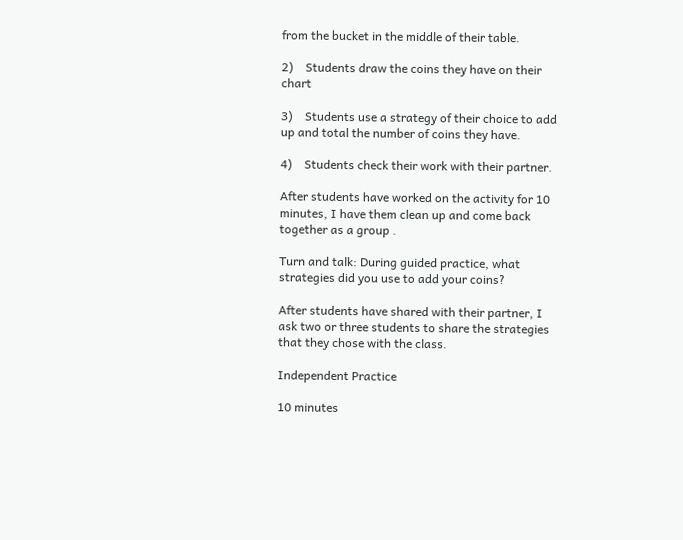from the bucket in the middle of their table.

2)    Students draw the coins they have on their chart

3)    Students use a strategy of their choice to add up and total the number of coins they have.

4)    Students check their work with their partner.

After students have worked on the activity for 10 minutes, I have them clean up and come back together as a group .

Turn and talk: During guided practice, what strategies did you use to add your coins?

After students have shared with their partner, I ask two or three students to share the strategies that they chose with the class.

Independent Practice

10 minutes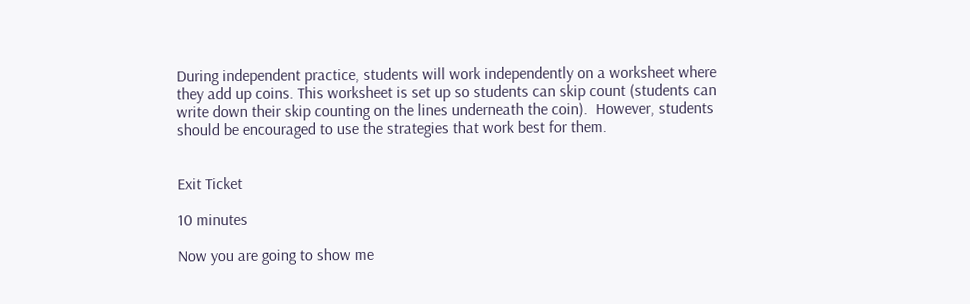During independent practice, students will work independently on a worksheet where they add up coins. This worksheet is set up so students can skip count (students can write down their skip counting on the lines underneath the coin).  However, students should be encouraged to use the strategies that work best for them.


Exit Ticket

10 minutes

Now you are going to show me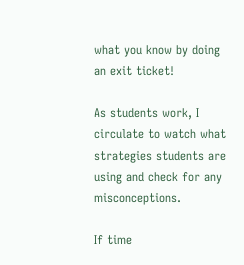what you know by doing an exit ticket!

As students work, I circulate to watch what strategies students are using and check for any misconceptions.

If time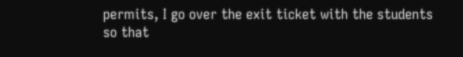permits, I go over the exit ticket with the students so that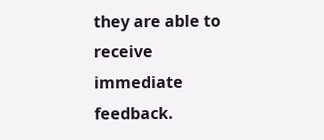they are able to receive immediate feedback.